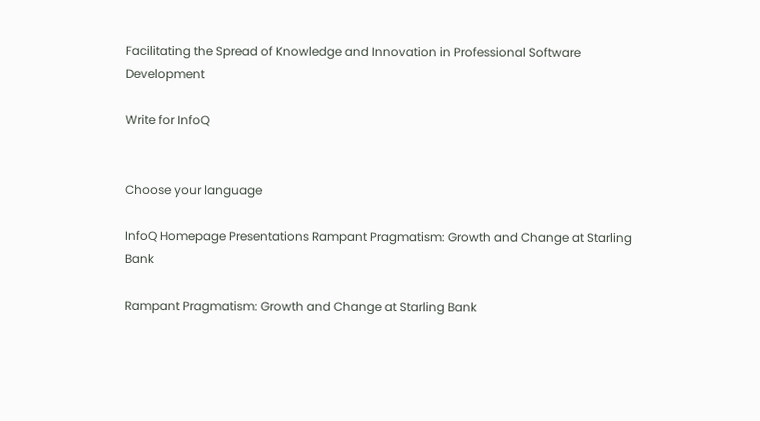Facilitating the Spread of Knowledge and Innovation in Professional Software Development

Write for InfoQ


Choose your language

InfoQ Homepage Presentations Rampant Pragmatism: Growth and Change at Starling Bank

Rampant Pragmatism: Growth and Change at Starling Bank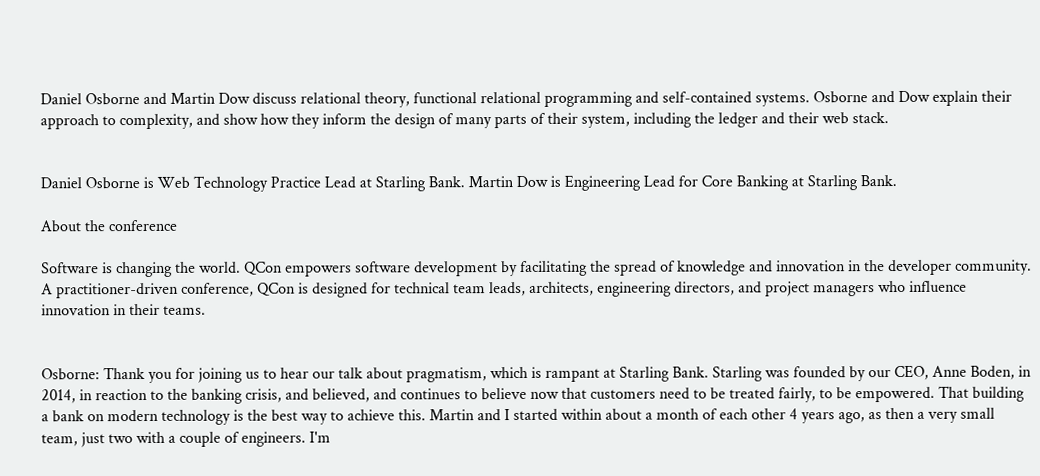Daniel Osborne and Martin Dow discuss relational theory, functional relational programming and self-contained systems. Osborne and Dow explain their approach to complexity, and show how they inform the design of many parts of their system, including the ledger and their web stack.


Daniel Osborne is Web Technology Practice Lead at Starling Bank. Martin Dow is Engineering Lead for Core Banking at Starling Bank.

About the conference

Software is changing the world. QCon empowers software development by facilitating the spread of knowledge and innovation in the developer community. A practitioner-driven conference, QCon is designed for technical team leads, architects, engineering directors, and project managers who influence innovation in their teams.


Osborne: Thank you for joining us to hear our talk about pragmatism, which is rampant at Starling Bank. Starling was founded by our CEO, Anne Boden, in 2014, in reaction to the banking crisis, and believed, and continues to believe now that customers need to be treated fairly, to be empowered. That building a bank on modern technology is the best way to achieve this. Martin and I started within about a month of each other 4 years ago, as then a very small team, just two with a couple of engineers. I'm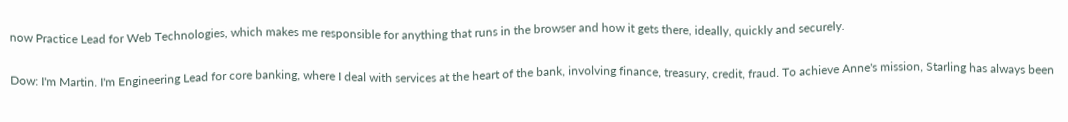now Practice Lead for Web Technologies, which makes me responsible for anything that runs in the browser and how it gets there, ideally, quickly and securely.

Dow: I'm Martin. I'm Engineering Lead for core banking, where I deal with services at the heart of the bank, involving finance, treasury, credit, fraud. To achieve Anne's mission, Starling has always been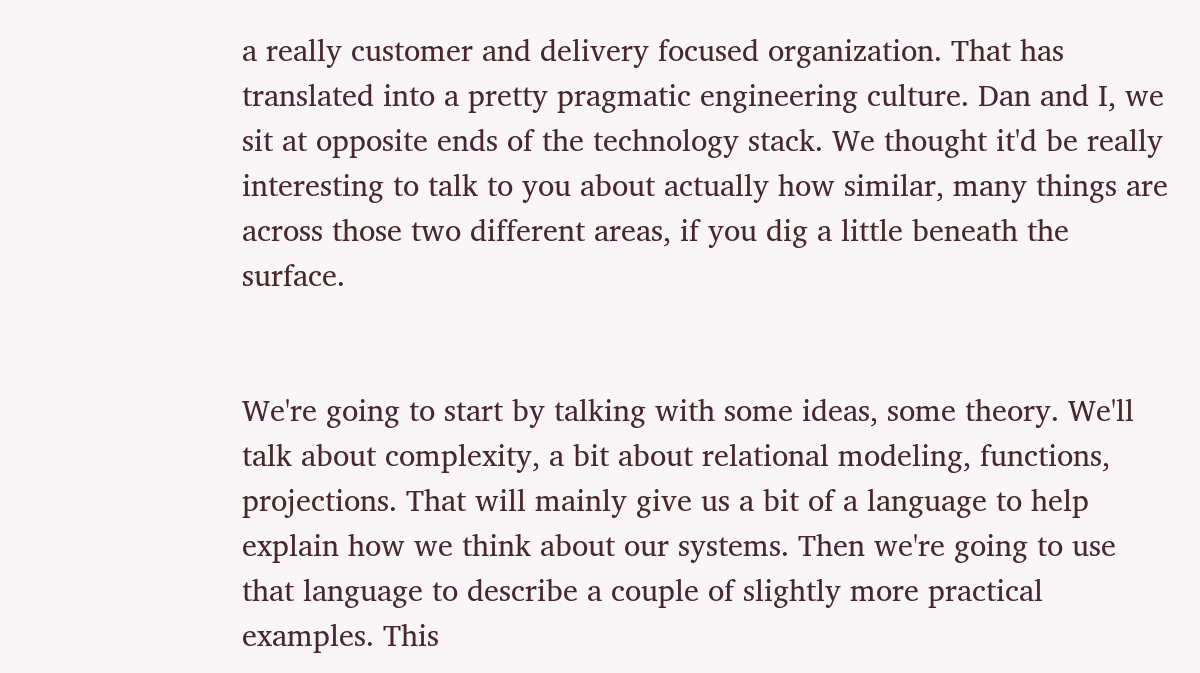a really customer and delivery focused organization. That has translated into a pretty pragmatic engineering culture. Dan and I, we sit at opposite ends of the technology stack. We thought it'd be really interesting to talk to you about actually how similar, many things are across those two different areas, if you dig a little beneath the surface.


We're going to start by talking with some ideas, some theory. We'll talk about complexity, a bit about relational modeling, functions, projections. That will mainly give us a bit of a language to help explain how we think about our systems. Then we're going to use that language to describe a couple of slightly more practical examples. This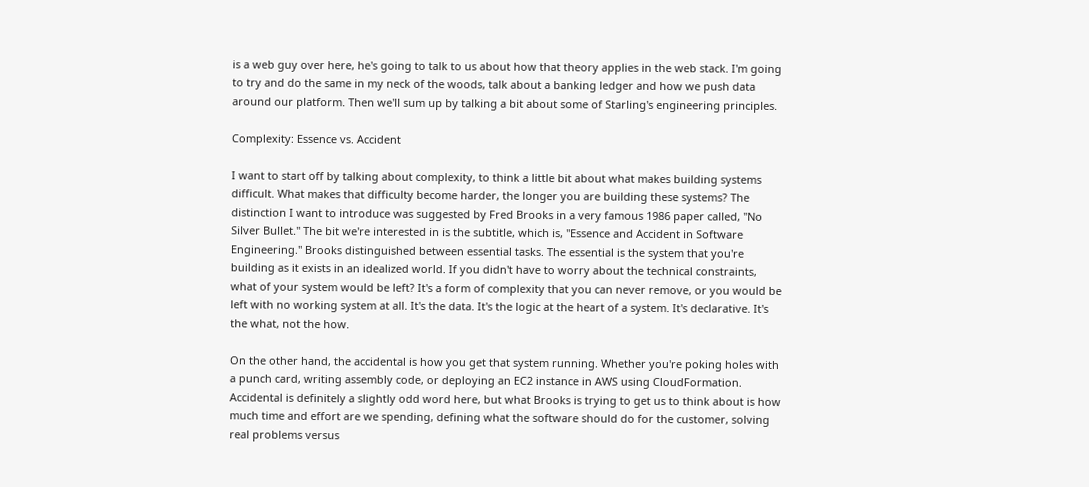is a web guy over here, he's going to talk to us about how that theory applies in the web stack. I'm going to try and do the same in my neck of the woods, talk about a banking ledger and how we push data around our platform. Then we'll sum up by talking a bit about some of Starling's engineering principles.

Complexity: Essence vs. Accident

I want to start off by talking about complexity, to think a little bit about what makes building systems difficult. What makes that difficulty become harder, the longer you are building these systems? The distinction I want to introduce was suggested by Fred Brooks in a very famous 1986 paper called, "No Silver Bullet." The bit we're interested in is the subtitle, which is, "Essence and Accident in Software Engineering." Brooks distinguished between essential tasks. The essential is the system that you're building as it exists in an idealized world. If you didn't have to worry about the technical constraints, what of your system would be left? It's a form of complexity that you can never remove, or you would be left with no working system at all. It's the data. It's the logic at the heart of a system. It's declarative. It's the what, not the how.

On the other hand, the accidental is how you get that system running. Whether you're poking holes with a punch card, writing assembly code, or deploying an EC2 instance in AWS using CloudFormation. Accidental is definitely a slightly odd word here, but what Brooks is trying to get us to think about is how much time and effort are we spending, defining what the software should do for the customer, solving real problems versus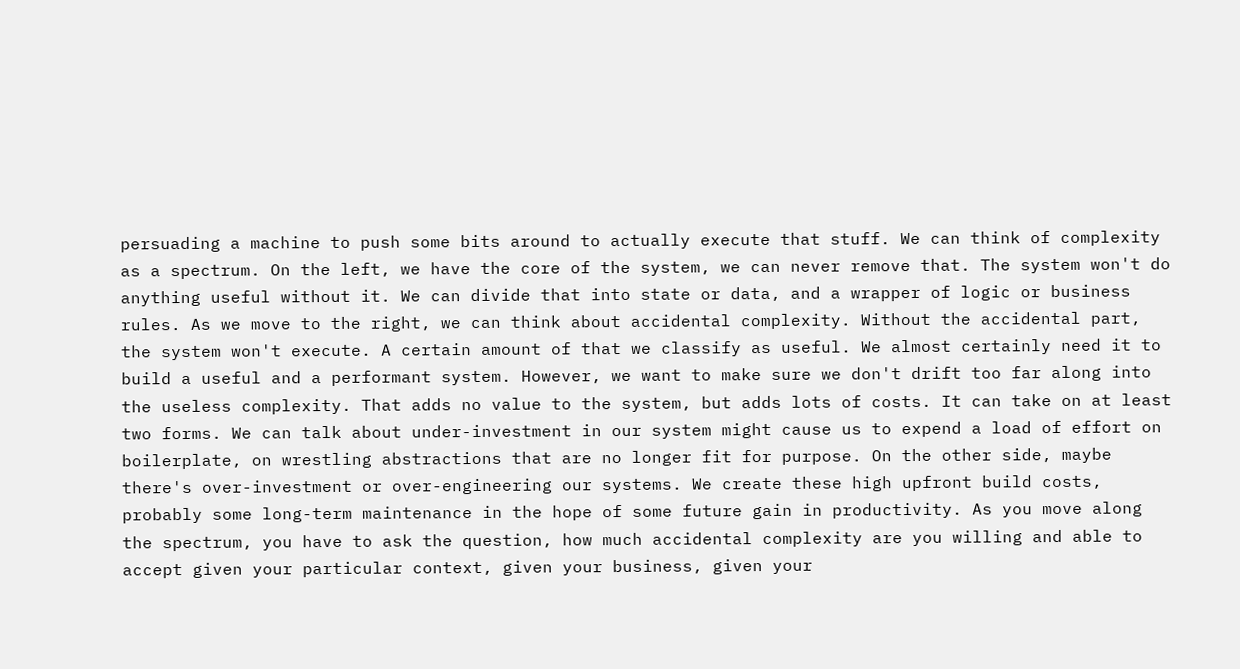persuading a machine to push some bits around to actually execute that stuff. We can think of complexity as a spectrum. On the left, we have the core of the system, we can never remove that. The system won't do anything useful without it. We can divide that into state or data, and a wrapper of logic or business rules. As we move to the right, we can think about accidental complexity. Without the accidental part, the system won't execute. A certain amount of that we classify as useful. We almost certainly need it to build a useful and a performant system. However, we want to make sure we don't drift too far along into the useless complexity. That adds no value to the system, but adds lots of costs. It can take on at least two forms. We can talk about under-investment in our system might cause us to expend a load of effort on boilerplate, on wrestling abstractions that are no longer fit for purpose. On the other side, maybe there's over-investment or over-engineering our systems. We create these high upfront build costs, probably some long-term maintenance in the hope of some future gain in productivity. As you move along the spectrum, you have to ask the question, how much accidental complexity are you willing and able to accept given your particular context, given your business, given your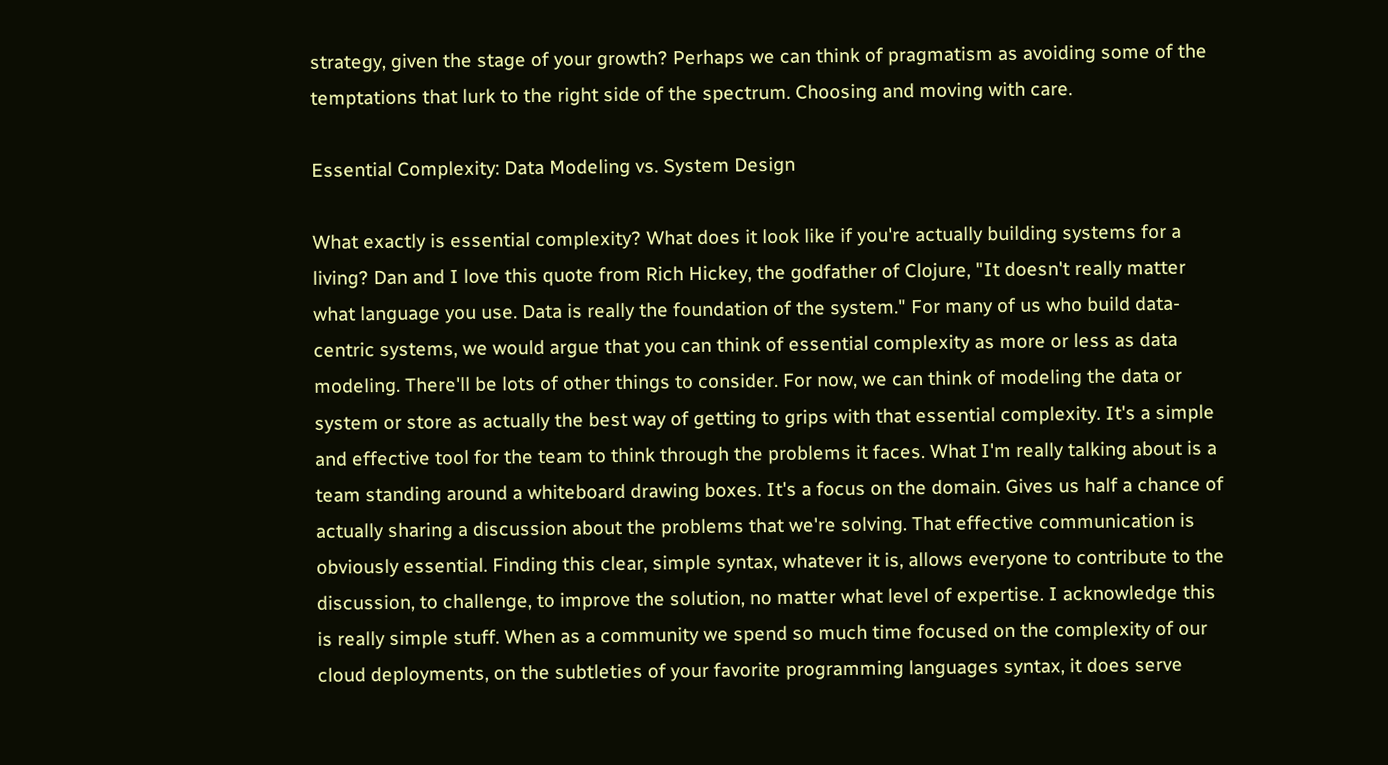strategy, given the stage of your growth? Perhaps we can think of pragmatism as avoiding some of the temptations that lurk to the right side of the spectrum. Choosing and moving with care.

Essential Complexity: Data Modeling vs. System Design

What exactly is essential complexity? What does it look like if you're actually building systems for a living? Dan and I love this quote from Rich Hickey, the godfather of Clojure, "It doesn't really matter what language you use. Data is really the foundation of the system." For many of us who build data-centric systems, we would argue that you can think of essential complexity as more or less as data modeling. There'll be lots of other things to consider. For now, we can think of modeling the data or system or store as actually the best way of getting to grips with that essential complexity. It's a simple and effective tool for the team to think through the problems it faces. What I'm really talking about is a team standing around a whiteboard drawing boxes. It's a focus on the domain. Gives us half a chance of actually sharing a discussion about the problems that we're solving. That effective communication is obviously essential. Finding this clear, simple syntax, whatever it is, allows everyone to contribute to the discussion, to challenge, to improve the solution, no matter what level of expertise. I acknowledge this is really simple stuff. When as a community we spend so much time focused on the complexity of our cloud deployments, on the subtleties of your favorite programming languages syntax, it does serve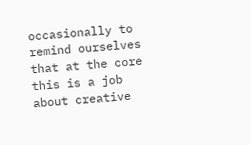occasionally to remind ourselves that at the core this is a job about creative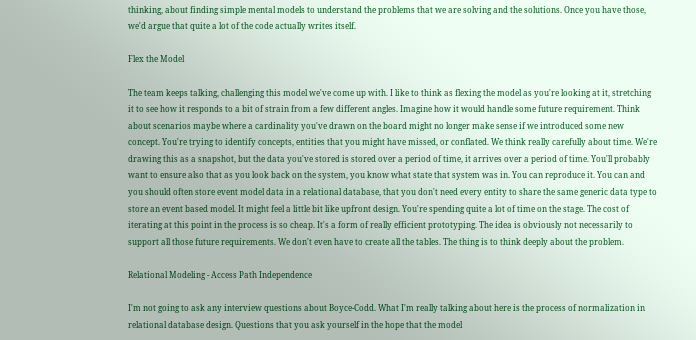thinking, about finding simple mental models to understand the problems that we are solving and the solutions. Once you have those, we'd argue that quite a lot of the code actually writes itself.

Flex the Model

The team keeps talking, challenging this model we've come up with. I like to think as flexing the model as you're looking at it, stretching it to see how it responds to a bit of strain from a few different angles. Imagine how it would handle some future requirement. Think about scenarios maybe where a cardinality you've drawn on the board might no longer make sense if we introduced some new concept. You're trying to identify concepts, entities that you might have missed, or conflated. We think really carefully about time. We're drawing this as a snapshot, but the data you've stored is stored over a period of time, it arrives over a period of time. You'll probably want to ensure also that as you look back on the system, you know what state that system was in. You can reproduce it. You can and you should often store event model data in a relational database, that you don't need every entity to share the same generic data type to store an event based model. It might feel a little bit like upfront design. You're spending quite a lot of time on the stage. The cost of iterating at this point in the process is so cheap. It's a form of really efficient prototyping. The idea is obviously not necessarily to support all those future requirements. We don't even have to create all the tables. The thing is to think deeply about the problem.

Relational Modeling - Access Path Independence

I'm not going to ask any interview questions about Boyce-Codd. What I'm really talking about here is the process of normalization in relational database design. Questions that you ask yourself in the hope that the model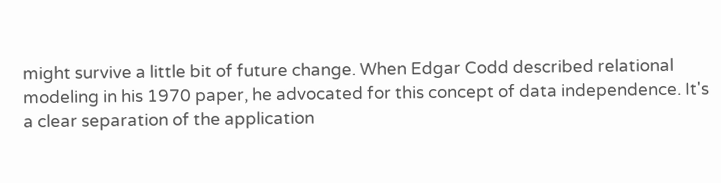might survive a little bit of future change. When Edgar Codd described relational modeling in his 1970 paper, he advocated for this concept of data independence. It's a clear separation of the application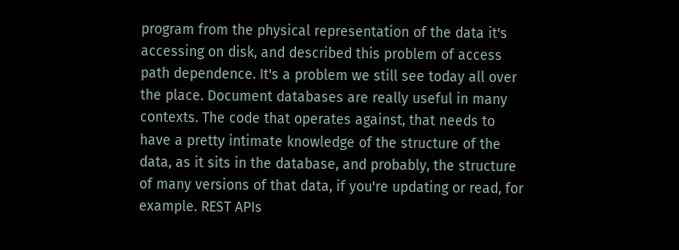program from the physical representation of the data it's accessing on disk, and described this problem of access path dependence. It's a problem we still see today all over the place. Document databases are really useful in many contexts. The code that operates against, that needs to have a pretty intimate knowledge of the structure of the data, as it sits in the database, and probably, the structure of many versions of that data, if you're updating or read, for example. REST APIs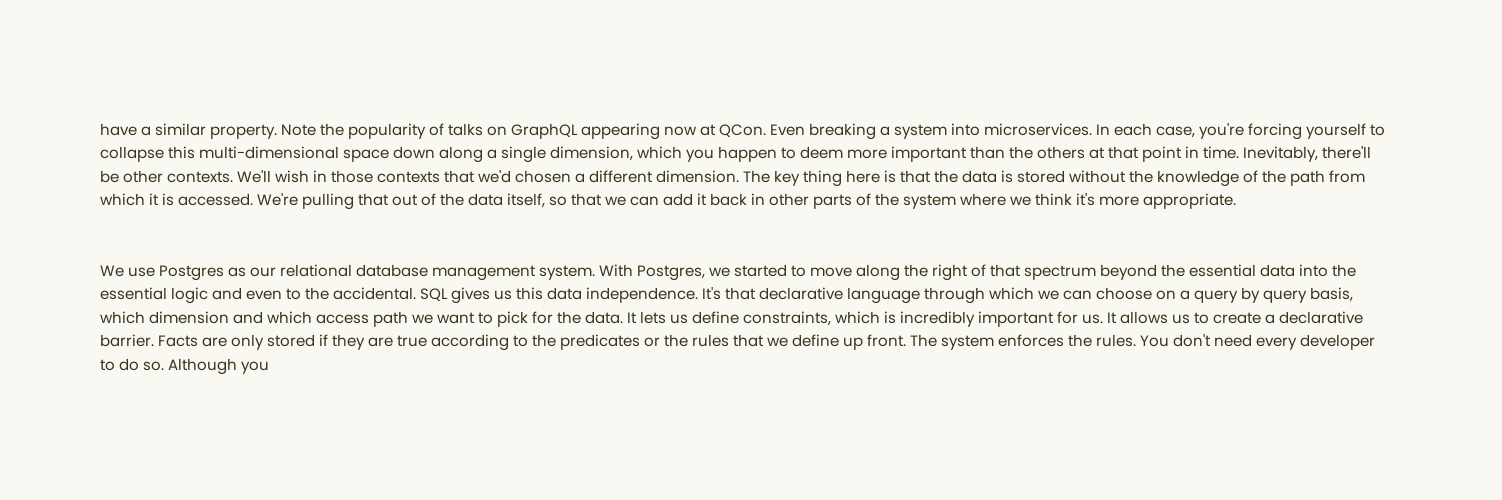have a similar property. Note the popularity of talks on GraphQL appearing now at QCon. Even breaking a system into microservices. In each case, you're forcing yourself to collapse this multi-dimensional space down along a single dimension, which you happen to deem more important than the others at that point in time. Inevitably, there'll be other contexts. We'll wish in those contexts that we'd chosen a different dimension. The key thing here is that the data is stored without the knowledge of the path from which it is accessed. We're pulling that out of the data itself, so that we can add it back in other parts of the system where we think it's more appropriate.


We use Postgres as our relational database management system. With Postgres, we started to move along the right of that spectrum beyond the essential data into the essential logic and even to the accidental. SQL gives us this data independence. It's that declarative language through which we can choose on a query by query basis, which dimension and which access path we want to pick for the data. It lets us define constraints, which is incredibly important for us. It allows us to create a declarative barrier. Facts are only stored if they are true according to the predicates or the rules that we define up front. The system enforces the rules. You don't need every developer to do so. Although you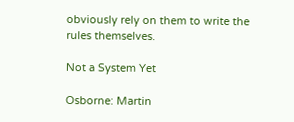obviously rely on them to write the rules themselves.

Not a System Yet

Osborne: Martin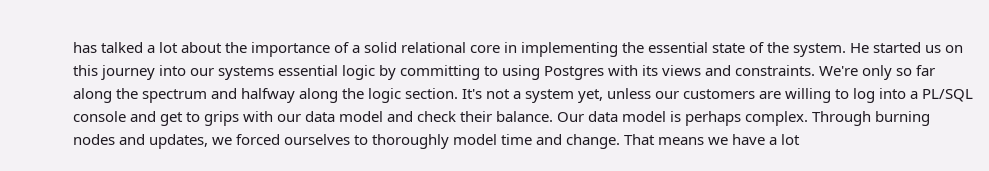has talked a lot about the importance of a solid relational core in implementing the essential state of the system. He started us on this journey into our systems essential logic by committing to using Postgres with its views and constraints. We're only so far along the spectrum and halfway along the logic section. It's not a system yet, unless our customers are willing to log into a PL/SQL console and get to grips with our data model and check their balance. Our data model is perhaps complex. Through burning nodes and updates, we forced ourselves to thoroughly model time and change. That means we have a lot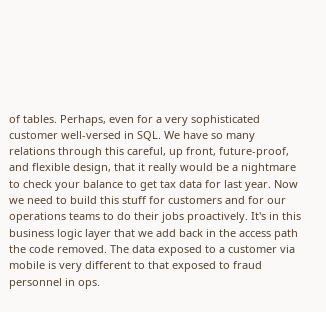of tables. Perhaps, even for a very sophisticated customer well-versed in SQL. We have so many relations through this careful, up front, future-proof, and flexible design, that it really would be a nightmare to check your balance to get tax data for last year. Now we need to build this stuff for customers and for our operations teams to do their jobs proactively. It's in this business logic layer that we add back in the access path the code removed. The data exposed to a customer via mobile is very different to that exposed to fraud personnel in ops.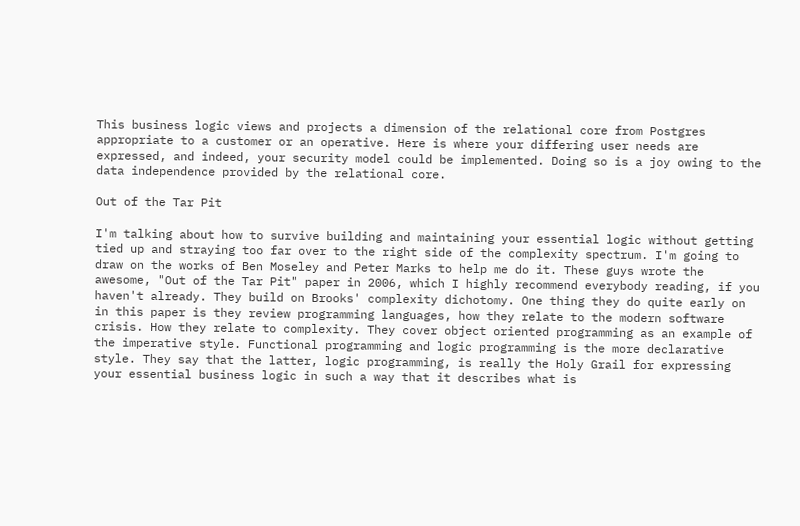This business logic views and projects a dimension of the relational core from Postgres appropriate to a customer or an operative. Here is where your differing user needs are expressed, and indeed, your security model could be implemented. Doing so is a joy owing to the data independence provided by the relational core.

Out of the Tar Pit

I'm talking about how to survive building and maintaining your essential logic without getting tied up and straying too far over to the right side of the complexity spectrum. I'm going to draw on the works of Ben Moseley and Peter Marks to help me do it. These guys wrote the awesome, "Out of the Tar Pit" paper in 2006, which I highly recommend everybody reading, if you haven't already. They build on Brooks' complexity dichotomy. One thing they do quite early on in this paper is they review programming languages, how they relate to the modern software crisis. How they relate to complexity. They cover object oriented programming as an example of the imperative style. Functional programming and logic programming is the more declarative style. They say that the latter, logic programming, is really the Holy Grail for expressing your essential business logic in such a way that it describes what is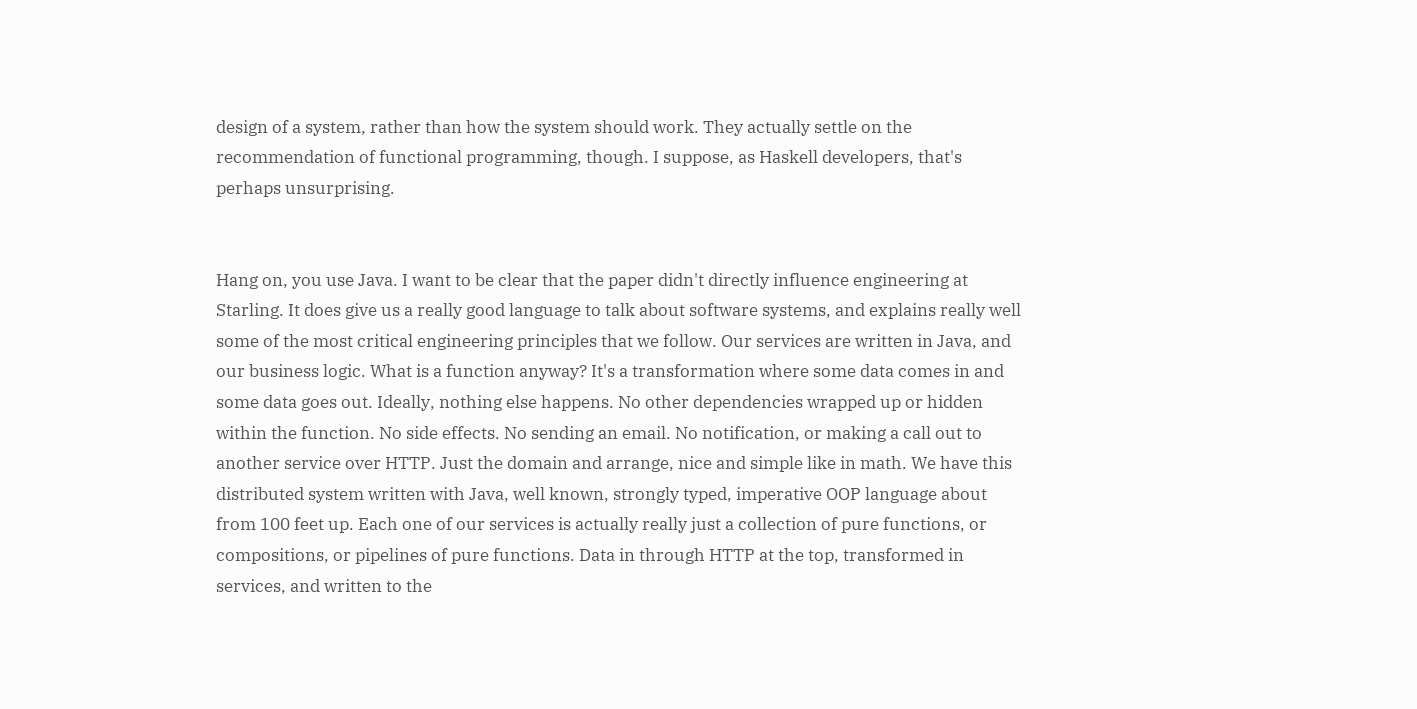design of a system, rather than how the system should work. They actually settle on the recommendation of functional programming, though. I suppose, as Haskell developers, that's perhaps unsurprising.


Hang on, you use Java. I want to be clear that the paper didn't directly influence engineering at Starling. It does give us a really good language to talk about software systems, and explains really well some of the most critical engineering principles that we follow. Our services are written in Java, and our business logic. What is a function anyway? It's a transformation where some data comes in and some data goes out. Ideally, nothing else happens. No other dependencies wrapped up or hidden within the function. No side effects. No sending an email. No notification, or making a call out to another service over HTTP. Just the domain and arrange, nice and simple like in math. We have this distributed system written with Java, well known, strongly typed, imperative OOP language about from 100 feet up. Each one of our services is actually really just a collection of pure functions, or compositions, or pipelines of pure functions. Data in through HTTP at the top, transformed in services, and written to the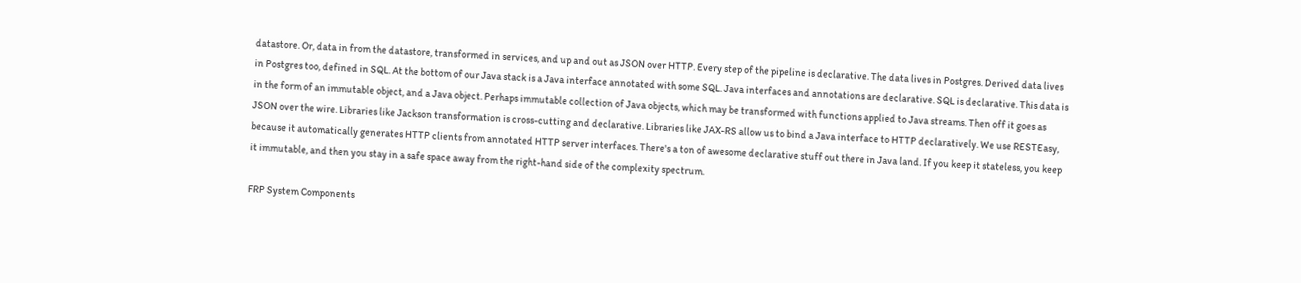datastore. Or, data in from the datastore, transformed in services, and up and out as JSON over HTTP. Every step of the pipeline is declarative. The data lives in Postgres. Derived data lives in Postgres too, defined in SQL. At the bottom of our Java stack is a Java interface annotated with some SQL. Java interfaces and annotations are declarative. SQL is declarative. This data is in the form of an immutable object, and a Java object. Perhaps immutable collection of Java objects, which may be transformed with functions applied to Java streams. Then off it goes as JSON over the wire. Libraries like Jackson transformation is cross-cutting and declarative. Libraries like JAX-RS allow us to bind a Java interface to HTTP declaratively. We use RESTEasy, because it automatically generates HTTP clients from annotated HTTP server interfaces. There's a ton of awesome declarative stuff out there in Java land. If you keep it stateless, you keep it immutable, and then you stay in a safe space away from the right-hand side of the complexity spectrum.

FRP System Components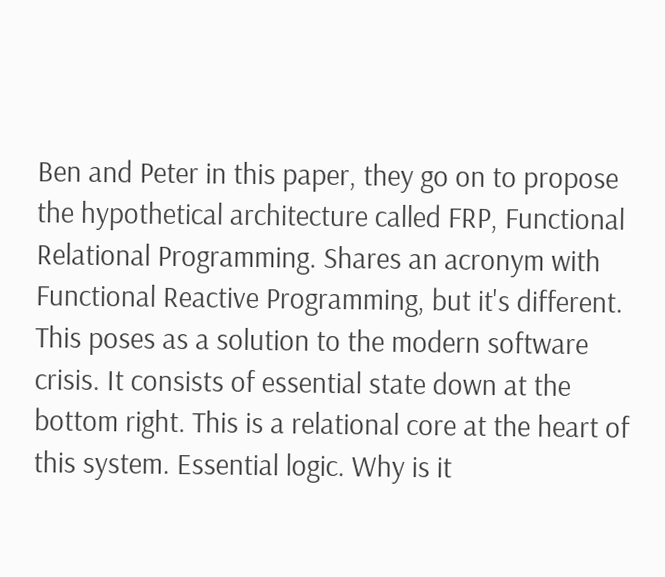Ben and Peter in this paper, they go on to propose the hypothetical architecture called FRP, Functional Relational Programming. Shares an acronym with Functional Reactive Programming, but it's different. This poses as a solution to the modern software crisis. It consists of essential state down at the bottom right. This is a relational core at the heart of this system. Essential logic. Why is it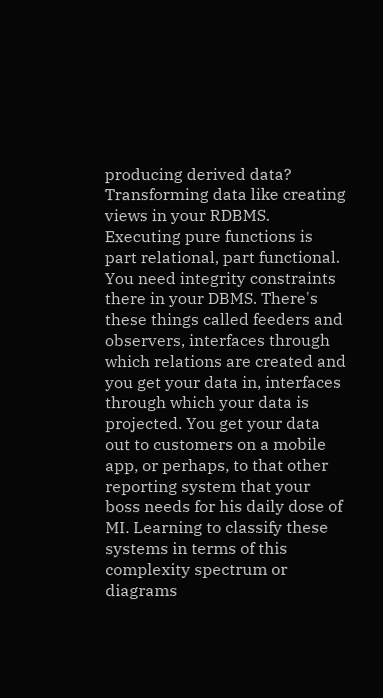producing derived data? Transforming data like creating views in your RDBMS. Executing pure functions is part relational, part functional. You need integrity constraints there in your DBMS. There's these things called feeders and observers, interfaces through which relations are created and you get your data in, interfaces through which your data is projected. You get your data out to customers on a mobile app, or perhaps, to that other reporting system that your boss needs for his daily dose of MI. Learning to classify these systems in terms of this complexity spectrum or diagrams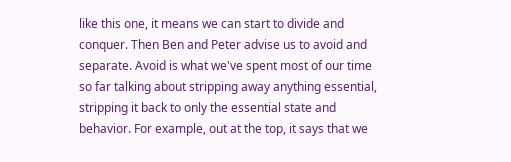like this one, it means we can start to divide and conquer. Then Ben and Peter advise us to avoid and separate. Avoid is what we've spent most of our time so far talking about stripping away anything essential, stripping it back to only the essential state and behavior. For example, out at the top, it says that we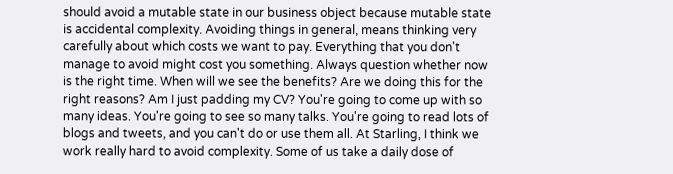should avoid a mutable state in our business object because mutable state is accidental complexity. Avoiding things in general, means thinking very carefully about which costs we want to pay. Everything that you don't manage to avoid might cost you something. Always question whether now is the right time. When will we see the benefits? Are we doing this for the right reasons? Am I just padding my CV? You're going to come up with so many ideas. You're going to see so many talks. You're going to read lots of blogs and tweets, and you can't do or use them all. At Starling, I think we work really hard to avoid complexity. Some of us take a daily dose of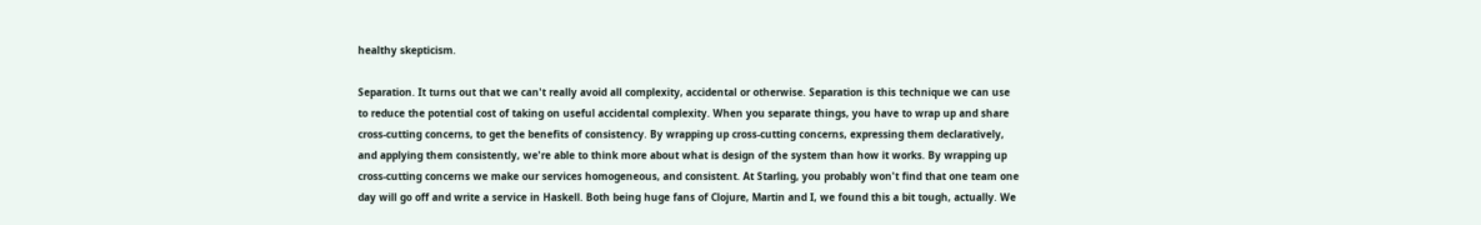healthy skepticism.

Separation. It turns out that we can't really avoid all complexity, accidental or otherwise. Separation is this technique we can use to reduce the potential cost of taking on useful accidental complexity. When you separate things, you have to wrap up and share cross-cutting concerns, to get the benefits of consistency. By wrapping up cross-cutting concerns, expressing them declaratively, and applying them consistently, we're able to think more about what is design of the system than how it works. By wrapping up cross-cutting concerns we make our services homogeneous, and consistent. At Starling, you probably won't find that one team one day will go off and write a service in Haskell. Both being huge fans of Clojure, Martin and I, we found this a bit tough, actually. We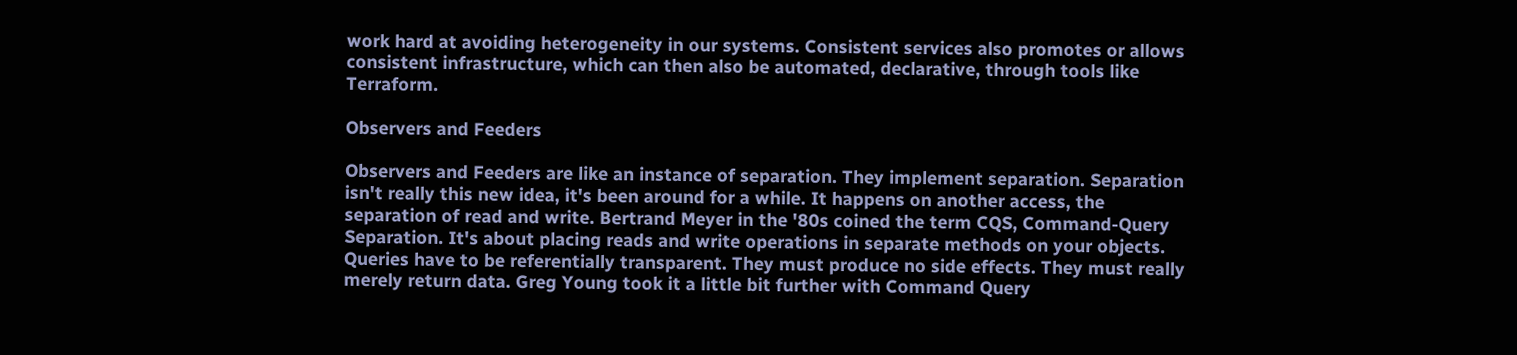work hard at avoiding heterogeneity in our systems. Consistent services also promotes or allows consistent infrastructure, which can then also be automated, declarative, through tools like Terraform.

Observers and Feeders

Observers and Feeders are like an instance of separation. They implement separation. Separation isn't really this new idea, it's been around for a while. It happens on another access, the separation of read and write. Bertrand Meyer in the '80s coined the term CQS, Command-Query Separation. It's about placing reads and write operations in separate methods on your objects. Queries have to be referentially transparent. They must produce no side effects. They must really merely return data. Greg Young took it a little bit further with Command Query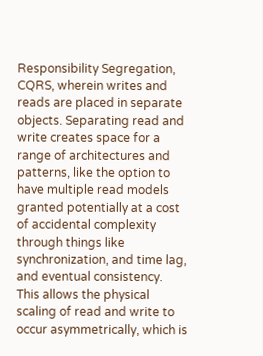Responsibility Segregation, CQRS, wherein writes and reads are placed in separate objects. Separating read and write creates space for a range of architectures and patterns, like the option to have multiple read models granted potentially at a cost of accidental complexity through things like synchronization, and time lag, and eventual consistency. This allows the physical scaling of read and write to occur asymmetrically, which is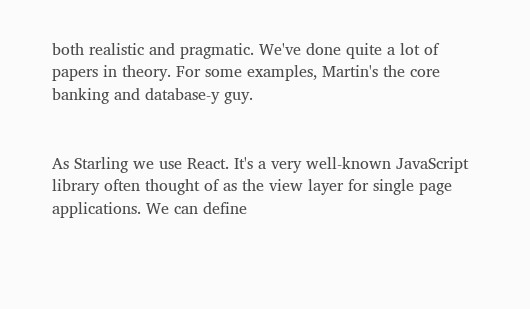both realistic and pragmatic. We've done quite a lot of papers in theory. For some examples, Martin's the core banking and database-y guy.


As Starling we use React. It's a very well-known JavaScript library often thought of as the view layer for single page applications. We can define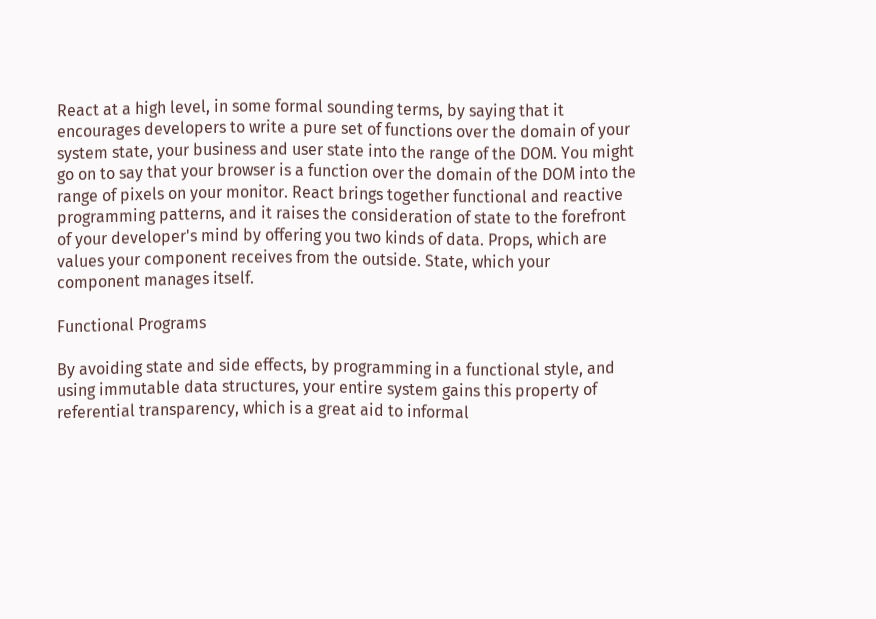React at a high level, in some formal sounding terms, by saying that it encourages developers to write a pure set of functions over the domain of your system state, your business and user state into the range of the DOM. You might go on to say that your browser is a function over the domain of the DOM into the range of pixels on your monitor. React brings together functional and reactive programming patterns, and it raises the consideration of state to the forefront of your developer's mind by offering you two kinds of data. Props, which are values your component receives from the outside. State, which your component manages itself.

Functional Programs

By avoiding state and side effects, by programming in a functional style, and using immutable data structures, your entire system gains this property of referential transparency, which is a great aid to informal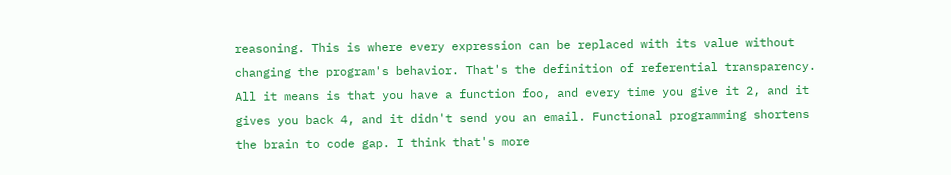reasoning. This is where every expression can be replaced with its value without changing the program's behavior. That's the definition of referential transparency. All it means is that you have a function foo, and every time you give it 2, and it gives you back 4, and it didn't send you an email. Functional programming shortens the brain to code gap. I think that's more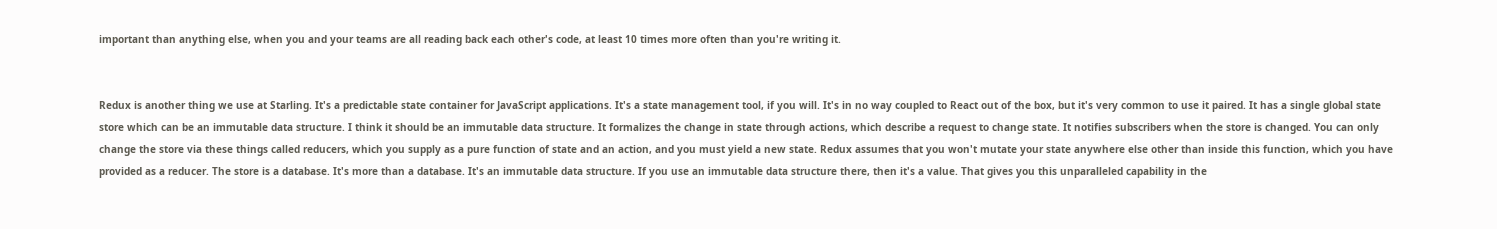important than anything else, when you and your teams are all reading back each other's code, at least 10 times more often than you're writing it.


Redux is another thing we use at Starling. It's a predictable state container for JavaScript applications. It's a state management tool, if you will. It's in no way coupled to React out of the box, but it's very common to use it paired. It has a single global state store which can be an immutable data structure. I think it should be an immutable data structure. It formalizes the change in state through actions, which describe a request to change state. It notifies subscribers when the store is changed. You can only change the store via these things called reducers, which you supply as a pure function of state and an action, and you must yield a new state. Redux assumes that you won't mutate your state anywhere else other than inside this function, which you have provided as a reducer. The store is a database. It's more than a database. It's an immutable data structure. If you use an immutable data structure there, then it's a value. That gives you this unparalleled capability in the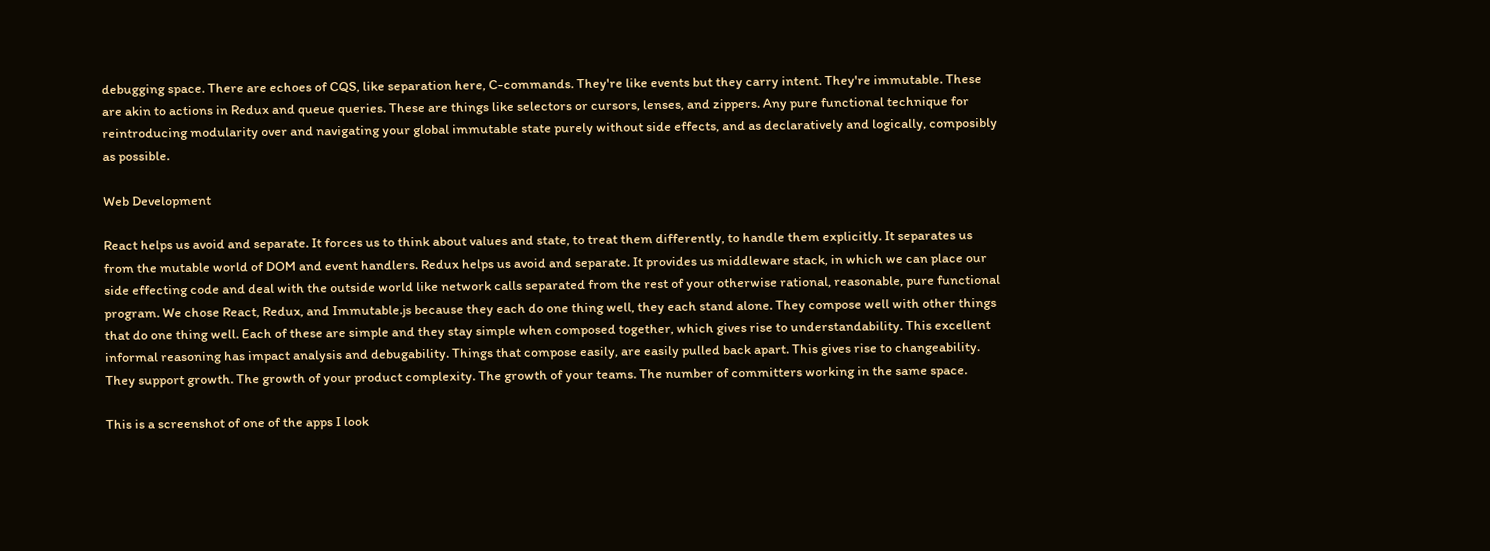debugging space. There are echoes of CQS, like separation here, C-commands. They're like events but they carry intent. They're immutable. These are akin to actions in Redux and queue queries. These are things like selectors or cursors, lenses, and zippers. Any pure functional technique for reintroducing modularity over and navigating your global immutable state purely without side effects, and as declaratively and logically, composibly as possible.

Web Development

React helps us avoid and separate. It forces us to think about values and state, to treat them differently, to handle them explicitly. It separates us from the mutable world of DOM and event handlers. Redux helps us avoid and separate. It provides us middleware stack, in which we can place our side effecting code and deal with the outside world like network calls separated from the rest of your otherwise rational, reasonable, pure functional program. We chose React, Redux, and Immutable.js because they each do one thing well, they each stand alone. They compose well with other things that do one thing well. Each of these are simple and they stay simple when composed together, which gives rise to understandability. This excellent informal reasoning has impact analysis and debugability. Things that compose easily, are easily pulled back apart. This gives rise to changeability. They support growth. The growth of your product complexity. The growth of your teams. The number of committers working in the same space.

This is a screenshot of one of the apps I look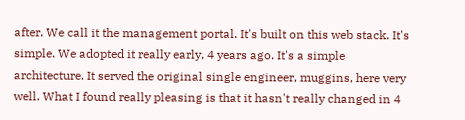after. We call it the management portal. It's built on this web stack. It's simple. We adopted it really early, 4 years ago. It's a simple architecture. It served the original single engineer, muggins, here very well. What I found really pleasing is that it hasn't really changed in 4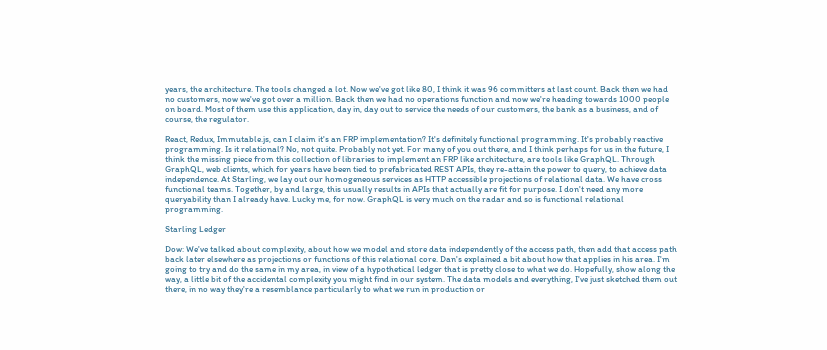years, the architecture. The tools changed a lot. Now we've got like 80, I think it was 96 committers at last count. Back then we had no customers, now we've got over a million. Back then we had no operations function and now we're heading towards 1000 people on board. Most of them use this application, day in, day out to service the needs of our customers, the bank as a business, and of course, the regulator.

React, Redux, Immutable.js, can I claim it's an FRP implementation? It's definitely functional programming. It's probably reactive programming. Is it relational? No, not quite. Probably not yet. For many of you out there, and I think perhaps for us in the future, I think the missing piece from this collection of libraries to implement an FRP like architecture, are tools like GraphQL. Through GraphQL, web clients, which for years have been tied to prefabricated REST APIs, they re-attain the power to query, to achieve data independence. At Starling, we lay out our homogeneous services as HTTP accessible projections of relational data. We have cross functional teams. Together, by and large, this usually results in APIs that actually are fit for purpose. I don't need any more queryability than I already have. Lucky me, for now. GraphQL is very much on the radar and so is functional relational programming.

Starling Ledger

Dow: We've talked about complexity, about how we model and store data independently of the access path, then add that access path back later elsewhere as projections or functions of this relational core. Dan's explained a bit about how that applies in his area. I'm going to try and do the same in my area, in view of a hypothetical ledger that is pretty close to what we do. Hopefully, show along the way, a little bit of the accidental complexity you might find in our system. The data models and everything, I've just sketched them out there, in no way they're a resemblance particularly to what we run in production or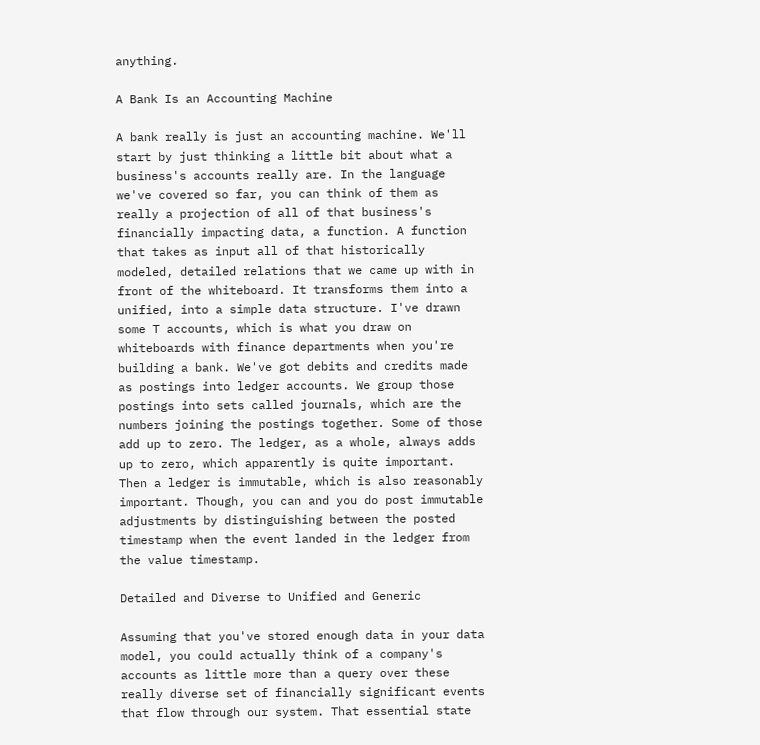anything.

A Bank Is an Accounting Machine

A bank really is just an accounting machine. We'll start by just thinking a little bit about what a business's accounts really are. In the language we've covered so far, you can think of them as really a projection of all of that business's financially impacting data, a function. A function that takes as input all of that historically modeled, detailed relations that we came up with in front of the whiteboard. It transforms them into a unified, into a simple data structure. I've drawn some T accounts, which is what you draw on whiteboards with finance departments when you're building a bank. We've got debits and credits made as postings into ledger accounts. We group those postings into sets called journals, which are the numbers joining the postings together. Some of those add up to zero. The ledger, as a whole, always adds up to zero, which apparently is quite important. Then a ledger is immutable, which is also reasonably important. Though, you can and you do post immutable adjustments by distinguishing between the posted timestamp when the event landed in the ledger from the value timestamp.

Detailed and Diverse to Unified and Generic

Assuming that you've stored enough data in your data model, you could actually think of a company's accounts as little more than a query over these really diverse set of financially significant events that flow through our system. That essential state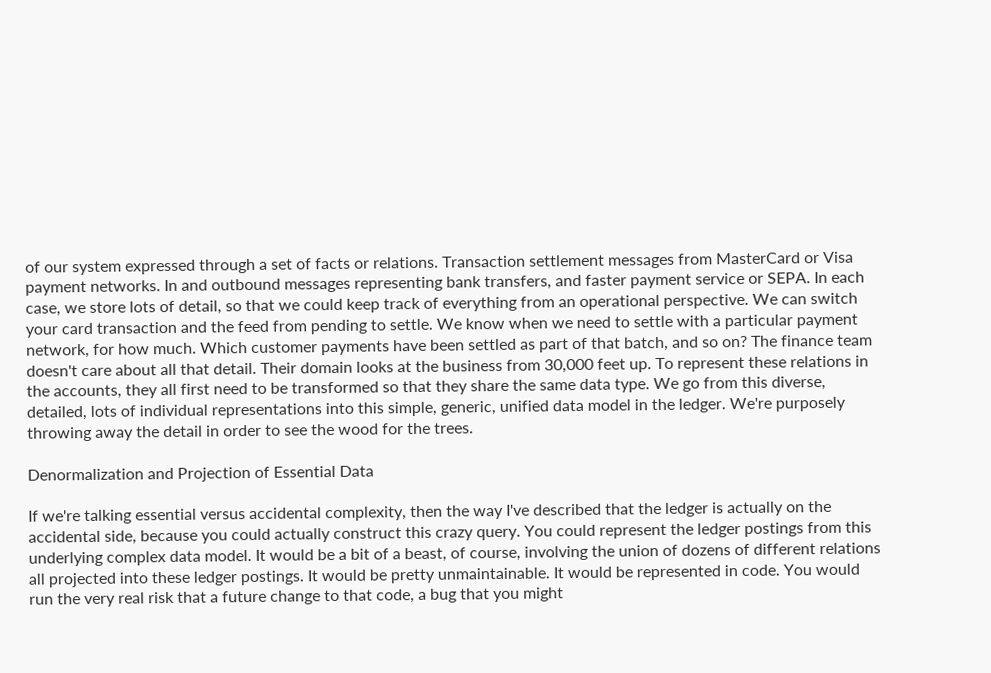of our system expressed through a set of facts or relations. Transaction settlement messages from MasterCard or Visa payment networks. In and outbound messages representing bank transfers, and faster payment service or SEPA. In each case, we store lots of detail, so that we could keep track of everything from an operational perspective. We can switch your card transaction and the feed from pending to settle. We know when we need to settle with a particular payment network, for how much. Which customer payments have been settled as part of that batch, and so on? The finance team doesn't care about all that detail. Their domain looks at the business from 30,000 feet up. To represent these relations in the accounts, they all first need to be transformed so that they share the same data type. We go from this diverse, detailed, lots of individual representations into this simple, generic, unified data model in the ledger. We're purposely throwing away the detail in order to see the wood for the trees.

Denormalization and Projection of Essential Data

If we're talking essential versus accidental complexity, then the way I've described that the ledger is actually on the accidental side, because you could actually construct this crazy query. You could represent the ledger postings from this underlying complex data model. It would be a bit of a beast, of course, involving the union of dozens of different relations all projected into these ledger postings. It would be pretty unmaintainable. It would be represented in code. You would run the very real risk that a future change to that code, a bug that you might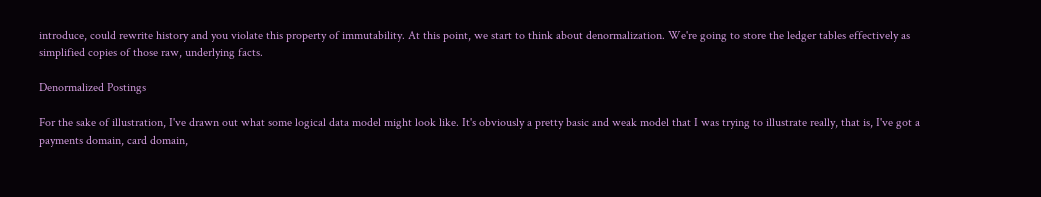introduce, could rewrite history and you violate this property of immutability. At this point, we start to think about denormalization. We're going to store the ledger tables effectively as simplified copies of those raw, underlying facts.

Denormalized Postings

For the sake of illustration, I've drawn out what some logical data model might look like. It's obviously a pretty basic and weak model that I was trying to illustrate really, that is, I've got a payments domain, card domain,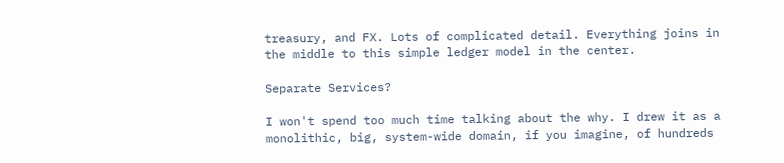treasury, and FX. Lots of complicated detail. Everything joins in the middle to this simple ledger model in the center.

Separate Services?

I won't spend too much time talking about the why. I drew it as a monolithic, big, system-wide domain, if you imagine, of hundreds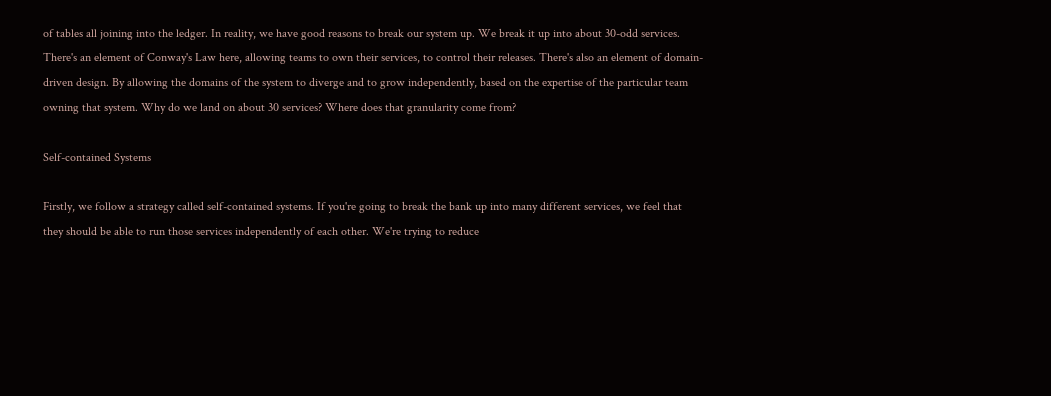of tables all joining into the ledger. In reality, we have good reasons to break our system up. We break it up into about 30-odd services. There's an element of Conway's Law here, allowing teams to own their services, to control their releases. There's also an element of domain-driven design. By allowing the domains of the system to diverge and to grow independently, based on the expertise of the particular team owning that system. Why do we land on about 30 services? Where does that granularity come from?

Self-contained Systems

Firstly, we follow a strategy called self-contained systems. If you're going to break the bank up into many different services, we feel that they should be able to run those services independently of each other. We're trying to reduce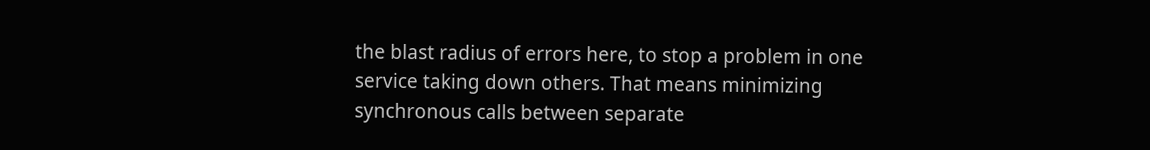the blast radius of errors here, to stop a problem in one service taking down others. That means minimizing synchronous calls between separate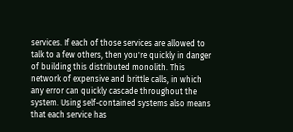services. If each of those services are allowed to talk to a few others, then you're quickly in danger of building this distributed monolith. This network of expensive and brittle calls, in which any error can quickly cascade throughout the system. Using self-contained systems also means that each service has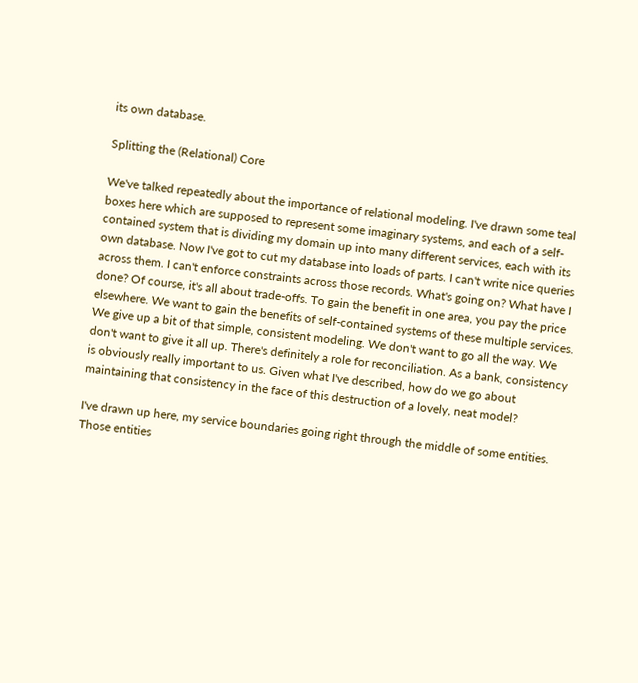its own database.

Splitting the (Relational) Core

We've talked repeatedly about the importance of relational modeling. I've drawn some teal boxes here which are supposed to represent some imaginary systems, and each of a self-contained system that is dividing my domain up into many different services, each with its own database. Now I've got to cut my database into loads of parts. I can't write nice queries across them. I can't enforce constraints across those records. What's going on? What have I done? Of course, it's all about trade-offs. To gain the benefit in one area, you pay the price elsewhere. We want to gain the benefits of self-contained systems of these multiple services. We give up a bit of that simple, consistent modeling. We don't want to go all the way. We don't want to give it all up. There's definitely a role for reconciliation. As a bank, consistency is obviously really important to us. Given what I've described, how do we go about maintaining that consistency in the face of this destruction of a lovely, neat model?

I've drawn up here, my service boundaries going right through the middle of some entities. Those entities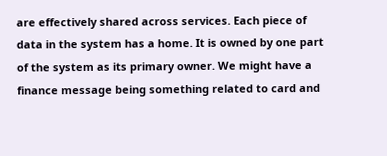are effectively shared across services. Each piece of data in the system has a home. It is owned by one part of the system as its primary owner. We might have a finance message being something related to card and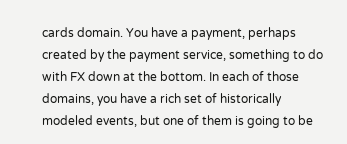cards domain. You have a payment, perhaps created by the payment service, something to do with FX down at the bottom. In each of those domains, you have a rich set of historically modeled events, but one of them is going to be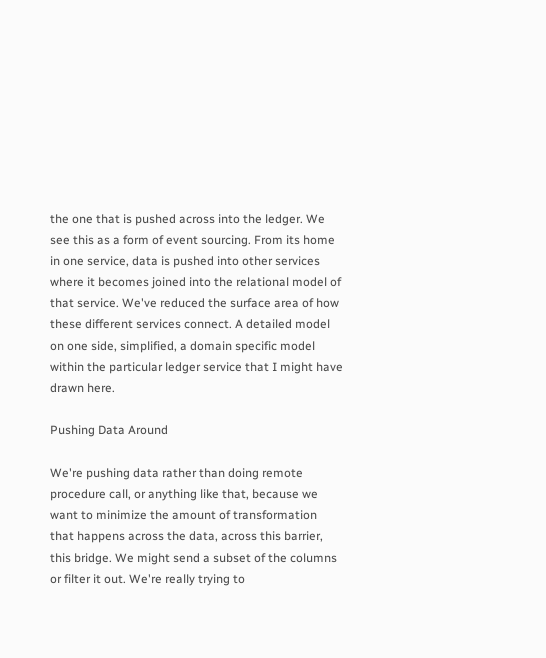the one that is pushed across into the ledger. We see this as a form of event sourcing. From its home in one service, data is pushed into other services where it becomes joined into the relational model of that service. We've reduced the surface area of how these different services connect. A detailed model on one side, simplified, a domain specific model within the particular ledger service that I might have drawn here.

Pushing Data Around

We're pushing data rather than doing remote procedure call, or anything like that, because we want to minimize the amount of transformation that happens across the data, across this barrier, this bridge. We might send a subset of the columns or filter it out. We're really trying to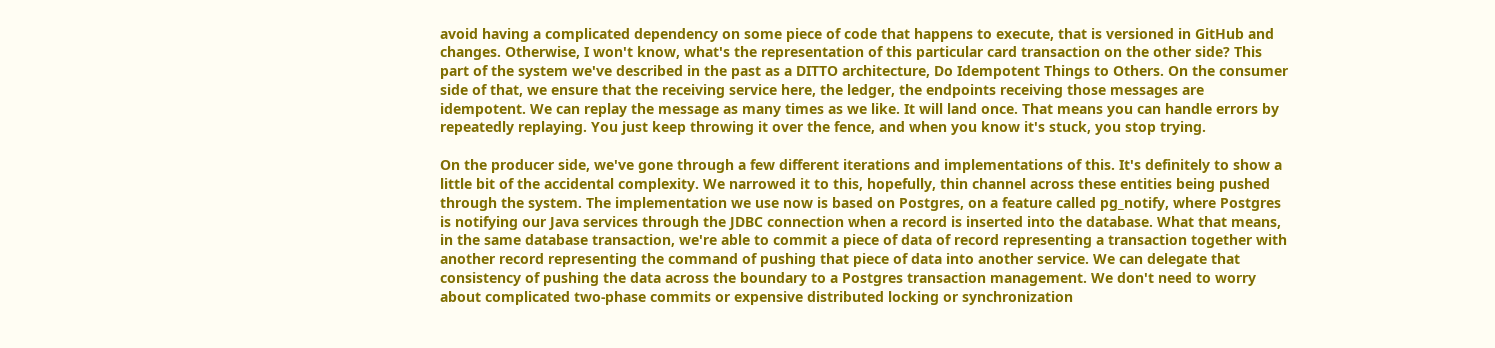avoid having a complicated dependency on some piece of code that happens to execute, that is versioned in GitHub and changes. Otherwise, I won't know, what's the representation of this particular card transaction on the other side? This part of the system we've described in the past as a DITTO architecture, Do Idempotent Things to Others. On the consumer side of that, we ensure that the receiving service here, the ledger, the endpoints receiving those messages are idempotent. We can replay the message as many times as we like. It will land once. That means you can handle errors by repeatedly replaying. You just keep throwing it over the fence, and when you know it's stuck, you stop trying.

On the producer side, we've gone through a few different iterations and implementations of this. It's definitely to show a little bit of the accidental complexity. We narrowed it to this, hopefully, thin channel across these entities being pushed through the system. The implementation we use now is based on Postgres, on a feature called pg_notify, where Postgres is notifying our Java services through the JDBC connection when a record is inserted into the database. What that means, in the same database transaction, we're able to commit a piece of data of record representing a transaction together with another record representing the command of pushing that piece of data into another service. We can delegate that consistency of pushing the data across the boundary to a Postgres transaction management. We don't need to worry about complicated two-phase commits or expensive distributed locking or synchronization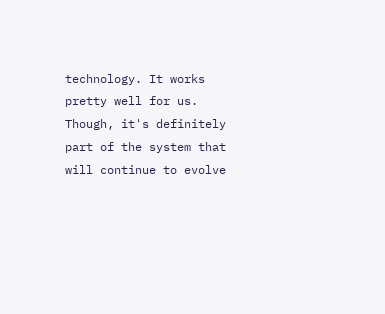technology. It works pretty well for us. Though, it's definitely part of the system that will continue to evolve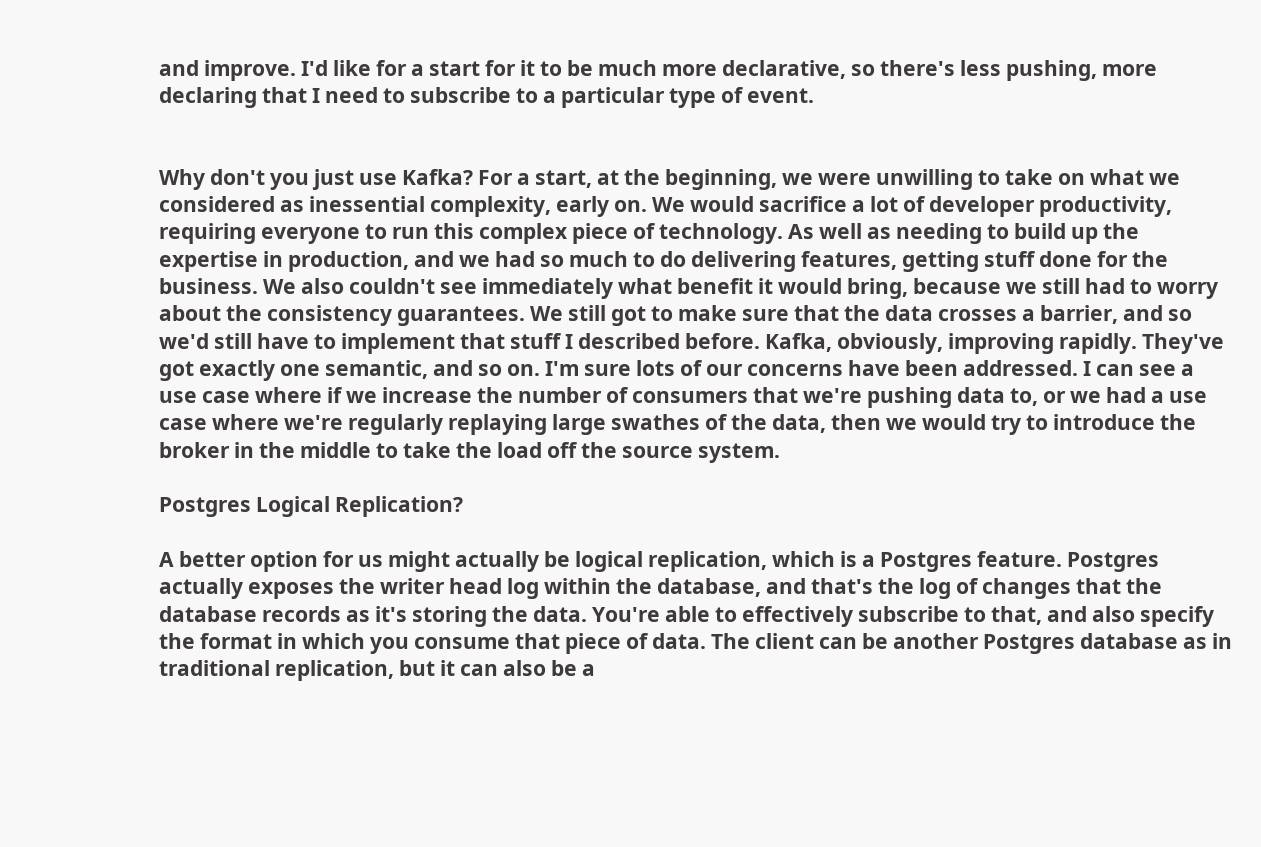and improve. I'd like for a start for it to be much more declarative, so there's less pushing, more declaring that I need to subscribe to a particular type of event.


Why don't you just use Kafka? For a start, at the beginning, we were unwilling to take on what we considered as inessential complexity, early on. We would sacrifice a lot of developer productivity, requiring everyone to run this complex piece of technology. As well as needing to build up the expertise in production, and we had so much to do delivering features, getting stuff done for the business. We also couldn't see immediately what benefit it would bring, because we still had to worry about the consistency guarantees. We still got to make sure that the data crosses a barrier, and so we'd still have to implement that stuff I described before. Kafka, obviously, improving rapidly. They've got exactly one semantic, and so on. I'm sure lots of our concerns have been addressed. I can see a use case where if we increase the number of consumers that we're pushing data to, or we had a use case where we're regularly replaying large swathes of the data, then we would try to introduce the broker in the middle to take the load off the source system.

Postgres Logical Replication?

A better option for us might actually be logical replication, which is a Postgres feature. Postgres actually exposes the writer head log within the database, and that's the log of changes that the database records as it's storing the data. You're able to effectively subscribe to that, and also specify the format in which you consume that piece of data. The client can be another Postgres database as in traditional replication, but it can also be a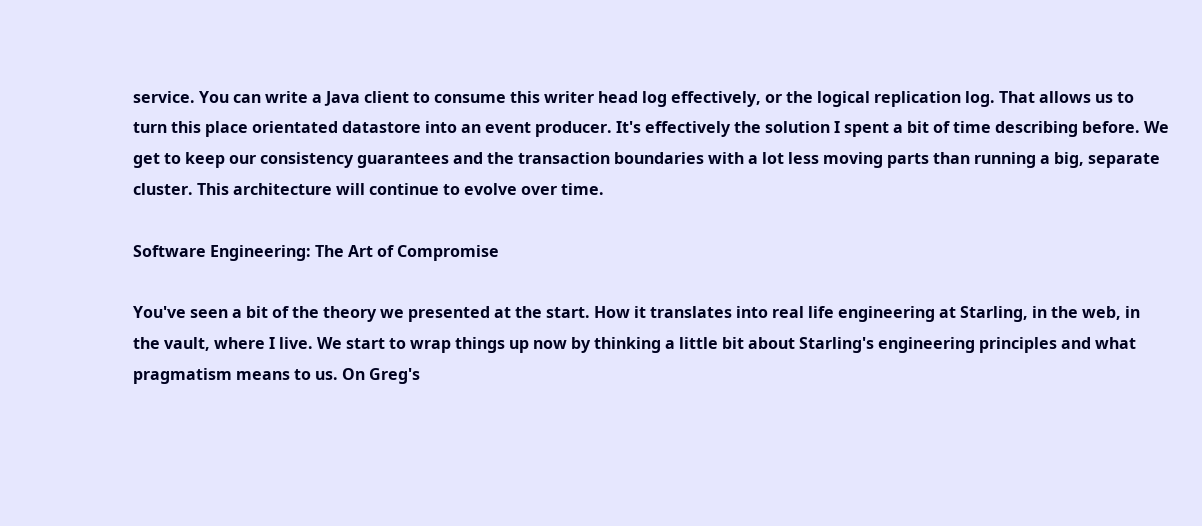service. You can write a Java client to consume this writer head log effectively, or the logical replication log. That allows us to turn this place orientated datastore into an event producer. It's effectively the solution I spent a bit of time describing before. We get to keep our consistency guarantees and the transaction boundaries with a lot less moving parts than running a big, separate cluster. This architecture will continue to evolve over time.

Software Engineering: The Art of Compromise

You've seen a bit of the theory we presented at the start. How it translates into real life engineering at Starling, in the web, in the vault, where I live. We start to wrap things up now by thinking a little bit about Starling's engineering principles and what pragmatism means to us. On Greg's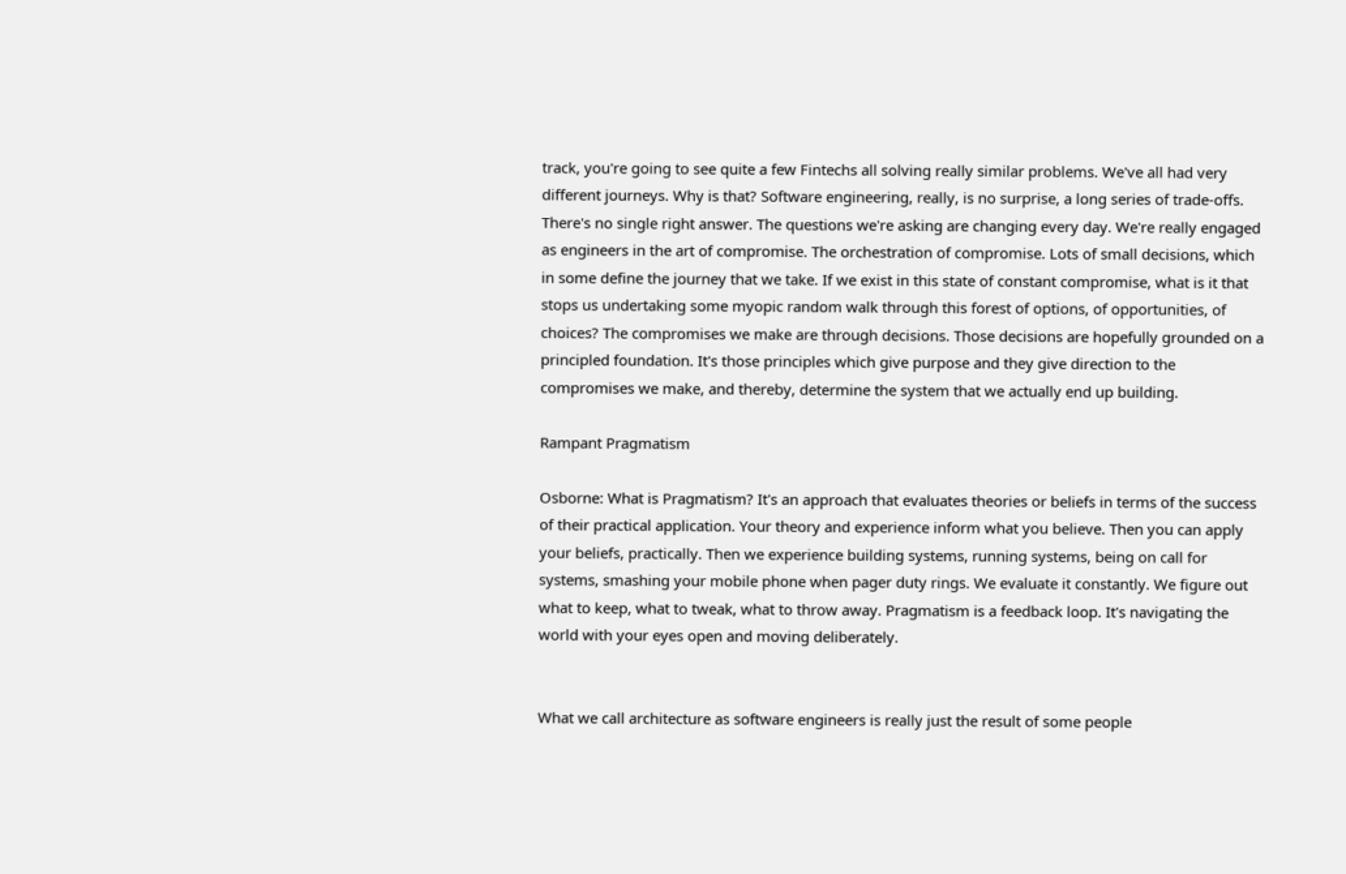track, you're going to see quite a few Fintechs all solving really similar problems. We've all had very different journeys. Why is that? Software engineering, really, is no surprise, a long series of trade-offs. There's no single right answer. The questions we're asking are changing every day. We're really engaged as engineers in the art of compromise. The orchestration of compromise. Lots of small decisions, which in some define the journey that we take. If we exist in this state of constant compromise, what is it that stops us undertaking some myopic random walk through this forest of options, of opportunities, of choices? The compromises we make are through decisions. Those decisions are hopefully grounded on a principled foundation. It's those principles which give purpose and they give direction to the compromises we make, and thereby, determine the system that we actually end up building.

Rampant Pragmatism

Osborne: What is Pragmatism? It's an approach that evaluates theories or beliefs in terms of the success of their practical application. Your theory and experience inform what you believe. Then you can apply your beliefs, practically. Then we experience building systems, running systems, being on call for systems, smashing your mobile phone when pager duty rings. We evaluate it constantly. We figure out what to keep, what to tweak, what to throw away. Pragmatism is a feedback loop. It's navigating the world with your eyes open and moving deliberately.


What we call architecture as software engineers is really just the result of some people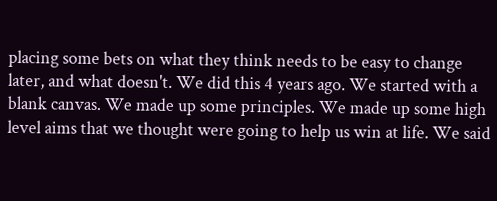placing some bets on what they think needs to be easy to change later, and what doesn't. We did this 4 years ago. We started with a blank canvas. We made up some principles. We made up some high level aims that we thought were going to help us win at life. We said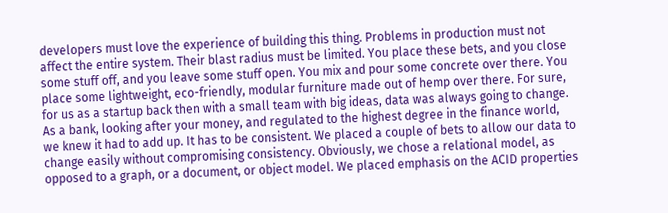developers must love the experience of building this thing. Problems in production must not affect the entire system. Their blast radius must be limited. You place these bets, and you close some stuff off, and you leave some stuff open. You mix and pour some concrete over there. You place some lightweight, eco-friendly, modular furniture made out of hemp over there. For sure, for us as a startup back then with a small team with big ideas, data was always going to change. As a bank, looking after your money, and regulated to the highest degree in the finance world, we knew it had to add up. It has to be consistent. We placed a couple of bets to allow our data to change easily without compromising consistency. Obviously, we chose a relational model, as opposed to a graph, or a document, or object model. We placed emphasis on the ACID properties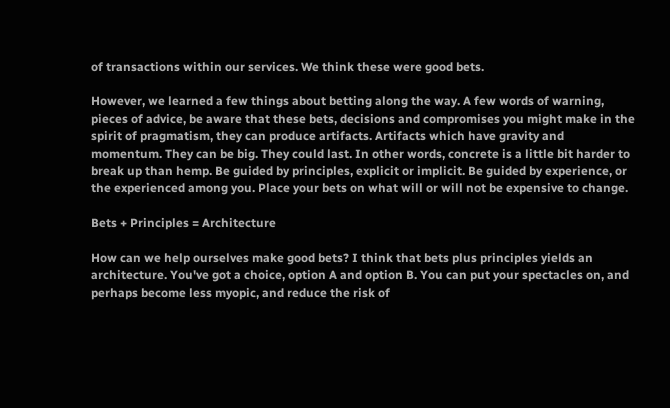of transactions within our services. We think these were good bets.

However, we learned a few things about betting along the way. A few words of warning, pieces of advice, be aware that these bets, decisions and compromises you might make in the spirit of pragmatism, they can produce artifacts. Artifacts which have gravity and momentum. They can be big. They could last. In other words, concrete is a little bit harder to break up than hemp. Be guided by principles, explicit or implicit. Be guided by experience, or the experienced among you. Place your bets on what will or will not be expensive to change.

Bets + Principles = Architecture

How can we help ourselves make good bets? I think that bets plus principles yields an architecture. You've got a choice, option A and option B. You can put your spectacles on, and perhaps become less myopic, and reduce the risk of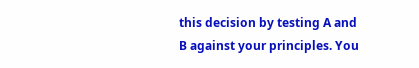this decision by testing A and B against your principles. You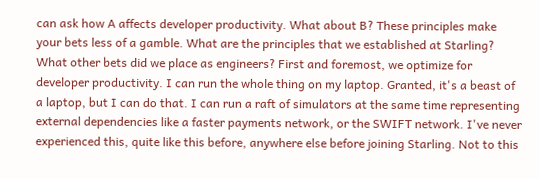can ask how A affects developer productivity. What about B? These principles make your bets less of a gamble. What are the principles that we established at Starling? What other bets did we place as engineers? First and foremost, we optimize for developer productivity. I can run the whole thing on my laptop. Granted, it's a beast of a laptop, but I can do that. I can run a raft of simulators at the same time representing external dependencies like a faster payments network, or the SWIFT network. I've never experienced this, quite like this before, anywhere else before joining Starling. Not to this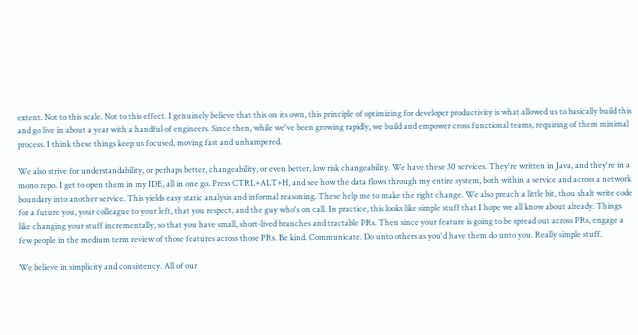extent. Not to this scale. Not to this effect. I genuinely believe that this on its own, this principle of optimizing for developer productivity is what allowed us to basically build this and go live in about a year with a handful of engineers. Since then, while we've been growing rapidly, we build and empower cross functional teams, requiring of them minimal process. I think these things keep us focused, moving fast and unhampered.

We also strive for understandability, or perhaps better, changeability, or even better, low risk changeability. We have these 30 services. They're written in Java, and they're in a mono repo. I get to open them in my IDE, all in one go. Press CTRL+ALT+H, and see how the data flows through my entire system, both within a service and across a network boundary into another service. This yields easy static analysis and informal reasoning. These help me to make the right change. We also preach a little bit, thou shalt write code for a future you, your colleague to your left, that you respect, and the guy who's on call. In practice, this looks like simple stuff that I hope we all know about already. Things like changing your stuff incrementally, so that you have small, short-lived branches and tractable PRs. Then since your feature is going to be spread out across PRs, engage a few people in the medium term review of those features across those PRs. Be kind. Communicate. Do unto others as you'd have them do unto you. Really simple stuff.

We believe in simplicity and consistency. All of our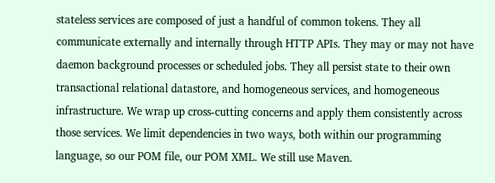stateless services are composed of just a handful of common tokens. They all communicate externally and internally through HTTP APIs. They may or may not have daemon background processes or scheduled jobs. They all persist state to their own transactional relational datastore, and homogeneous services, and homogeneous infrastructure. We wrap up cross-cutting concerns and apply them consistently across those services. We limit dependencies in two ways, both within our programming language, so our POM file, our POM XML. We still use Maven.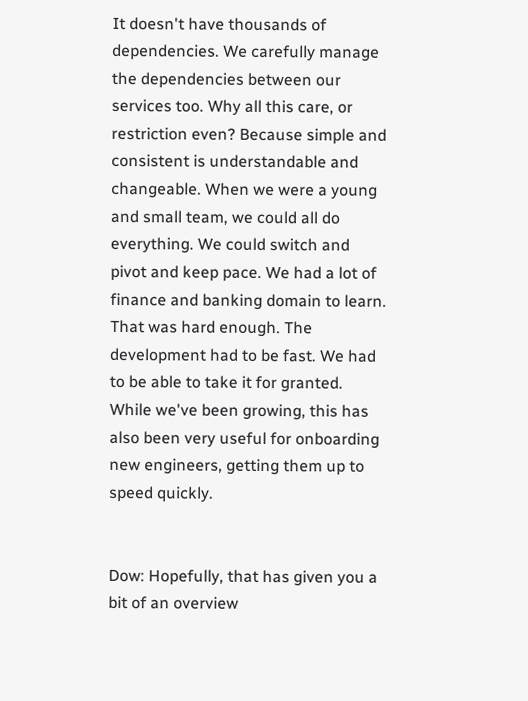It doesn't have thousands of dependencies. We carefully manage the dependencies between our services too. Why all this care, or restriction even? Because simple and consistent is understandable and changeable. When we were a young and small team, we could all do everything. We could switch and pivot and keep pace. We had a lot of finance and banking domain to learn. That was hard enough. The development had to be fast. We had to be able to take it for granted. While we've been growing, this has also been very useful for onboarding new engineers, getting them up to speed quickly.


Dow: Hopefully, that has given you a bit of an overview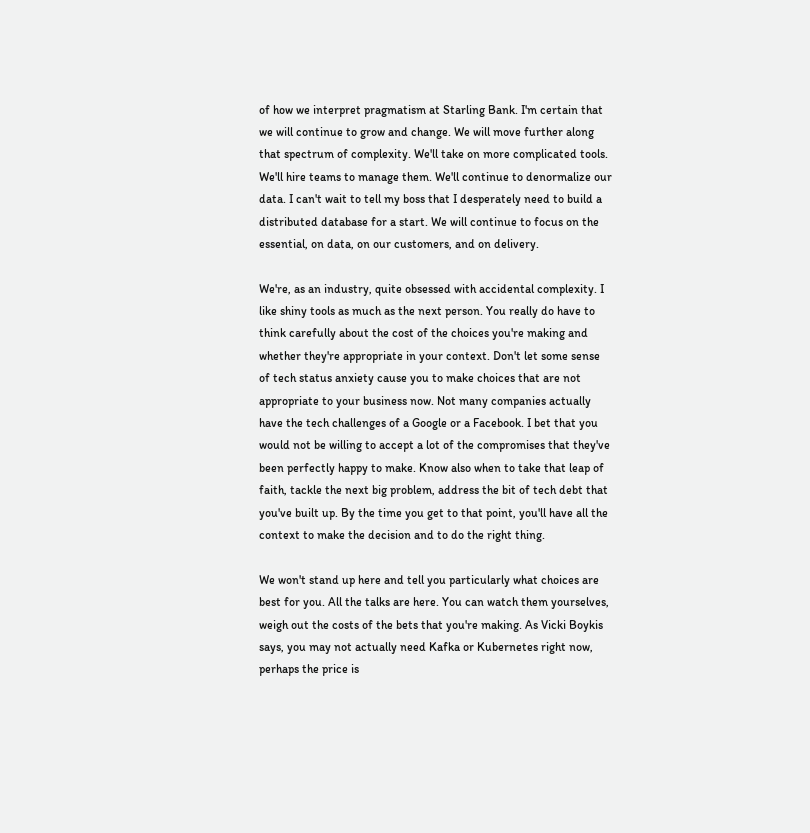of how we interpret pragmatism at Starling Bank. I'm certain that we will continue to grow and change. We will move further along that spectrum of complexity. We'll take on more complicated tools. We'll hire teams to manage them. We'll continue to denormalize our data. I can't wait to tell my boss that I desperately need to build a distributed database for a start. We will continue to focus on the essential, on data, on our customers, and on delivery.

We're, as an industry, quite obsessed with accidental complexity. I like shiny tools as much as the next person. You really do have to think carefully about the cost of the choices you're making and whether they're appropriate in your context. Don't let some sense of tech status anxiety cause you to make choices that are not appropriate to your business now. Not many companies actually have the tech challenges of a Google or a Facebook. I bet that you would not be willing to accept a lot of the compromises that they've been perfectly happy to make. Know also when to take that leap of faith, tackle the next big problem, address the bit of tech debt that you've built up. By the time you get to that point, you'll have all the context to make the decision and to do the right thing.

We won't stand up here and tell you particularly what choices are best for you. All the talks are here. You can watch them yourselves, weigh out the costs of the bets that you're making. As Vicki Boykis says, you may not actually need Kafka or Kubernetes right now, perhaps the price is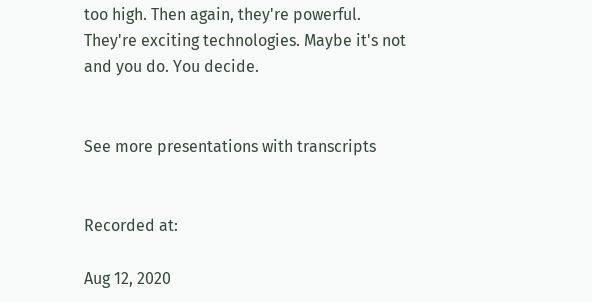too high. Then again, they're powerful. They're exciting technologies. Maybe it's not and you do. You decide.


See more presentations with transcripts


Recorded at:

Aug 12, 2020